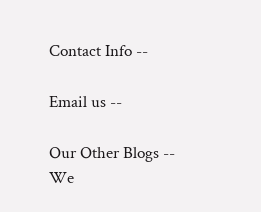Contact Info --

Email us --

Our Other Blogs --
We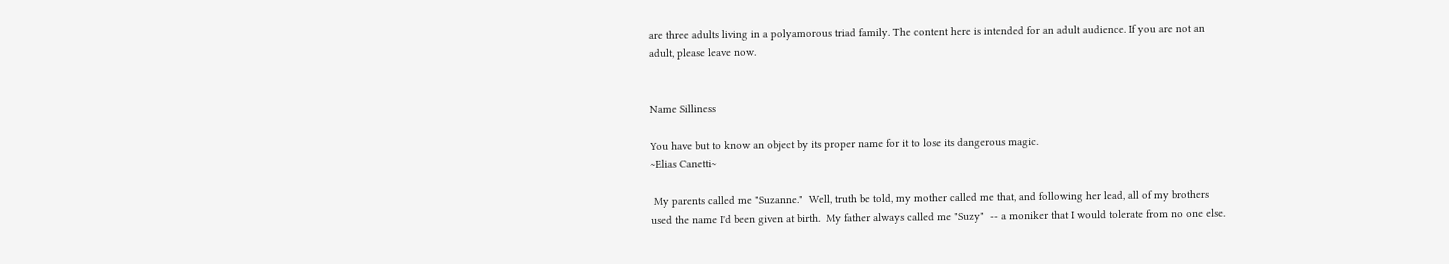are three adults living in a polyamorous triad family. The content here is intended for an adult audience. If you are not an adult, please leave now.


Name Silliness

You have but to know an object by its proper name for it to lose its dangerous magic.
~Elias Canetti~

 My parents called me "Suzanne."  Well, truth be told, my mother called me that, and following her lead, all of my brothers used the name I'd been given at birth.  My father always called me "Suzy"  -- a moniker that I would tolerate from no one else.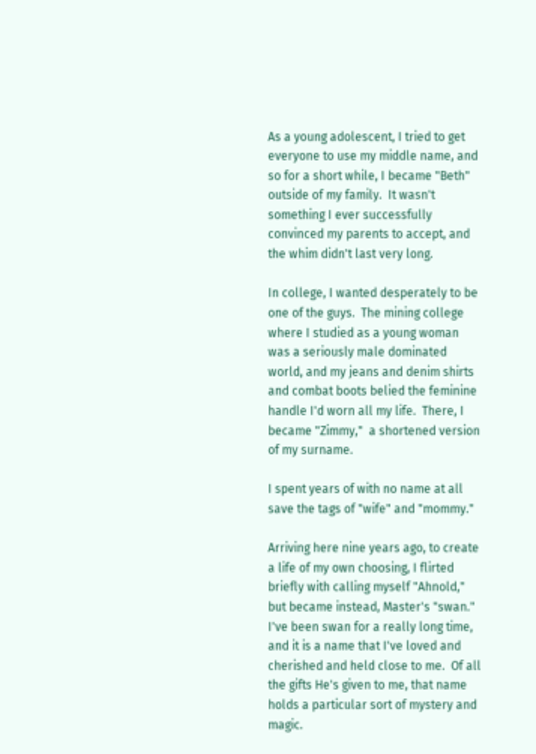As a young adolescent, I tried to get everyone to use my middle name, and so for a short while, I became "Beth" outside of my family.  It wasn't something I ever successfully convinced my parents to accept, and the whim didn't last very long.

In college, I wanted desperately to be one of the guys.  The mining college where I studied as a young woman was a seriously male dominated world, and my jeans and denim shirts and combat boots belied the feminine handle I'd worn all my life.  There, I became "Zimmy,"  a shortened version of my surname.

I spent years of with no name at all save the tags of "wife" and "mommy."

Arriving here nine years ago, to create a life of my own choosing, I flirted briefly with calling myself "Ahnold," but became instead, Master's "swan."  I've been swan for a really long time, and it is a name that I've loved and cherished and held close to me.  Of all the gifts He's given to me, that name holds a particular sort of mystery and magic.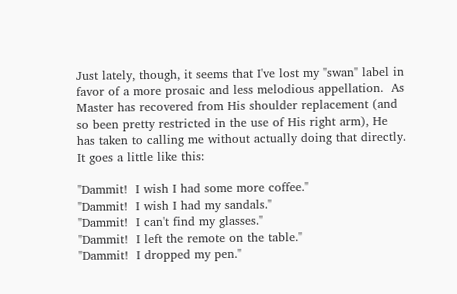Just lately, though, it seems that I've lost my "swan" label in favor of a more prosaic and less melodious appellation.  As Master has recovered from His shoulder replacement (and so been pretty restricted in the use of His right arm), He has taken to calling me without actually doing that directly.  It goes a little like this:

"Dammit!  I wish I had some more coffee."
"Dammit!  I wish I had my sandals."
"Dammit!  I can't find my glasses."
"Dammit!  I left the remote on the table."
"Dammit!  I dropped my pen."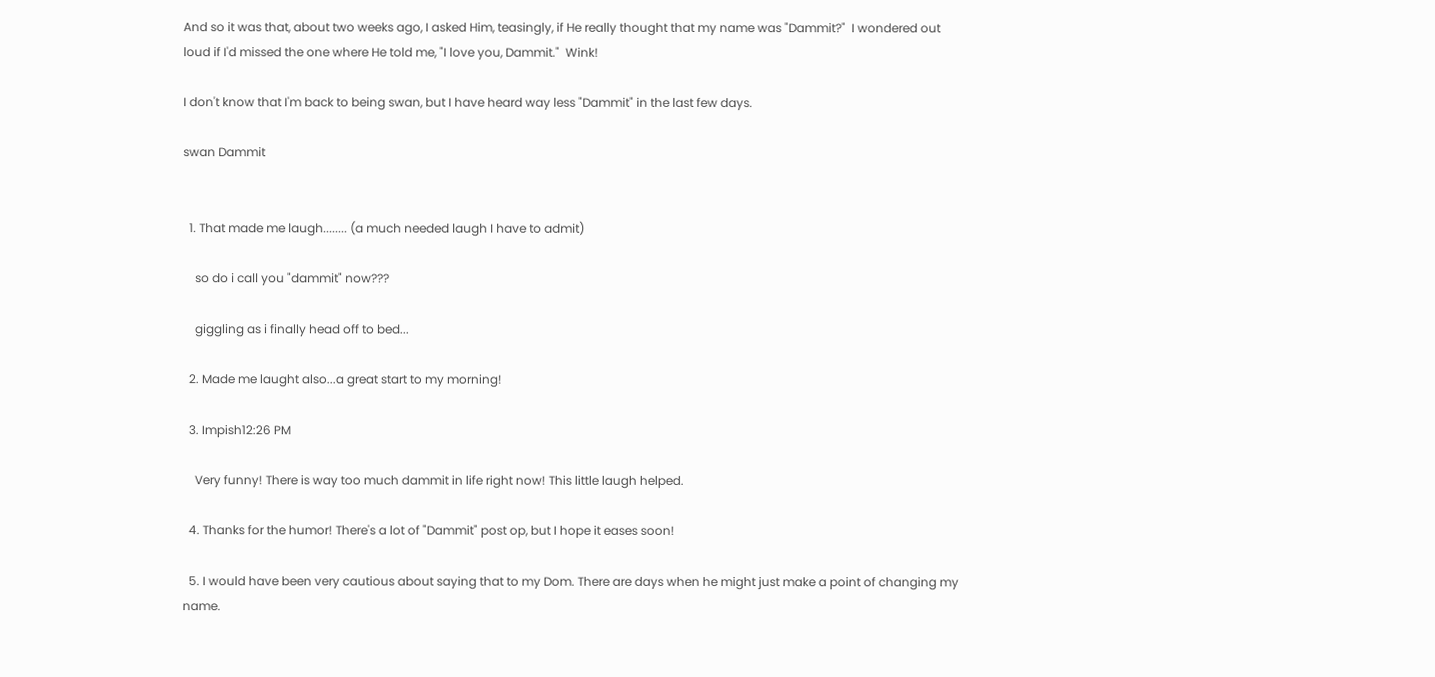And so it was that, about two weeks ago, I asked Him, teasingly, if He really thought that my name was "Dammit?"  I wondered out loud if I'd missed the one where He told me, "I love you, Dammit."  Wink!

I don't know that I'm back to being swan, but I have heard way less "Dammit" in the last few days.

swan Dammit


  1. That made me laugh........ (a much needed laugh I have to admit)

    so do i call you "dammit" now???

    giggling as i finally head off to bed...

  2. Made me laught also...a great start to my morning!

  3. Impish12:26 PM

    Very funny! There is way too much dammit in life right now! This little laugh helped.

  4. Thanks for the humor! There's a lot of "Dammit" post op, but I hope it eases soon!

  5. I would have been very cautious about saying that to my Dom. There are days when he might just make a point of changing my name.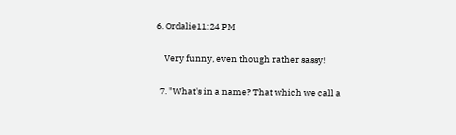6. Ordalie11:24 PM

    Very funny, even though rather sassy!

  7. "What's in a name? That which we call a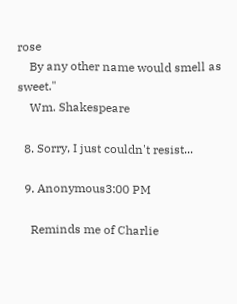rose
    By any other name would smell as sweet."
    Wm. Shakespeare

  8. Sorry, I just couldn't resist...

  9. Anonymous3:00 PM

    Reminds me of Charlie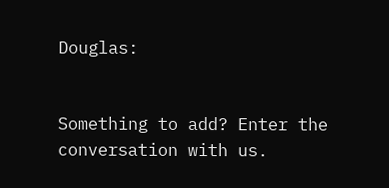Douglas:


Something to add? Enter the conversation with us.